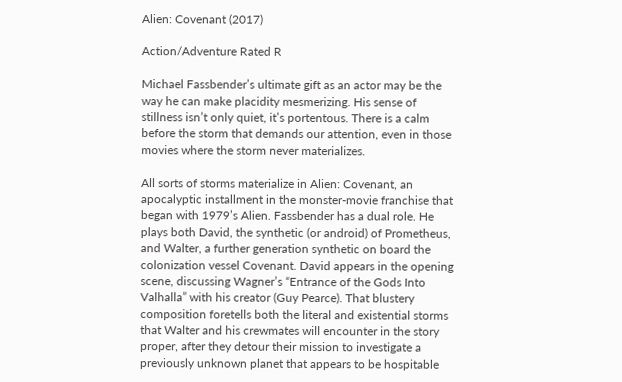Alien: Covenant (2017)

Action/Adventure Rated R

Michael Fassbender’s ultimate gift as an actor may be the way he can make placidity mesmerizing. His sense of stillness isn’t only quiet, it’s portentous. There is a calm before the storm that demands our attention, even in those movies where the storm never materializes.

All sorts of storms materialize in Alien: Covenant, an apocalyptic installment in the monster-movie franchise that began with 1979’s Alien. Fassbender has a dual role. He plays both David, the synthetic (or android) of Prometheus, and Walter, a further generation synthetic on board the colonization vessel Covenant. David appears in the opening scene, discussing Wagner’s “Entrance of the Gods Into Valhalla” with his creator (Guy Pearce). That blustery composition foretells both the literal and existential storms that Walter and his crewmates will encounter in the story proper, after they detour their mission to investigate a previously unknown planet that appears to be hospitable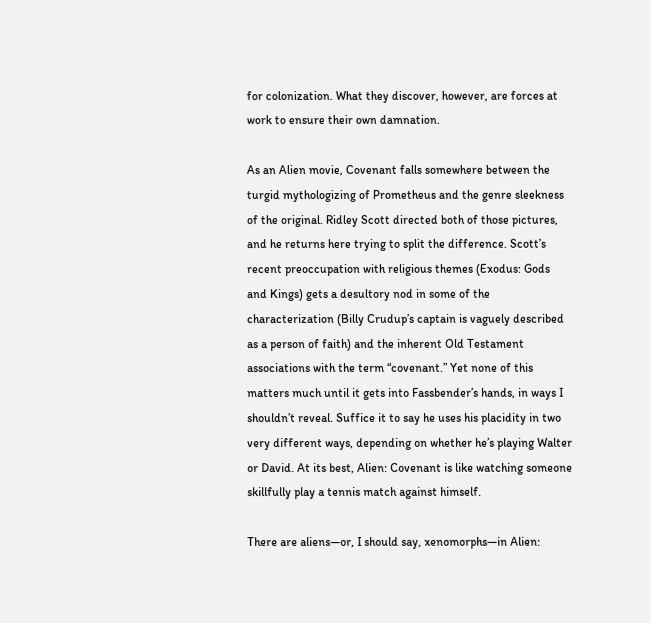for colonization. What they discover, however, are forces at work to ensure their own damnation.

As an Alien movie, Covenant falls somewhere between the turgid mythologizing of Prometheus and the genre sleekness of the original. Ridley Scott directed both of those pictures, and he returns here trying to split the difference. Scott’s recent preoccupation with religious themes (Exodus: Gods and Kings) gets a desultory nod in some of the characterization (Billy Crudup’s captain is vaguely described as a person of faith) and the inherent Old Testament associations with the term “covenant.” Yet none of this matters much until it gets into Fassbender’s hands, in ways I shouldn’t reveal. Suffice it to say he uses his placidity in two very different ways, depending on whether he’s playing Walter or David. At its best, Alien: Covenant is like watching someone skillfully play a tennis match against himself.

There are aliens—or, I should say, xenomorphs—in Alien: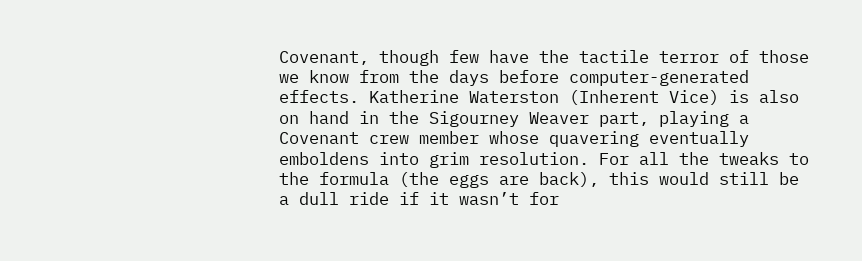Covenant, though few have the tactile terror of those we know from the days before computer-generated effects. Katherine Waterston (Inherent Vice) is also on hand in the Sigourney Weaver part, playing a Covenant crew member whose quavering eventually emboldens into grim resolution. For all the tweaks to the formula (the eggs are back), this would still be a dull ride if it wasn’t for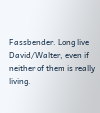Fassbender. Long live David/Walter, even if neither of them is really living.